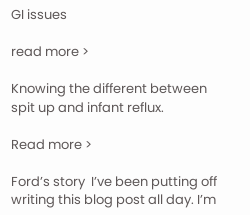GI issues

read more >

Knowing the different between spit up and infant reflux.

Read more >

Ford’s story  I’ve been putting off writing this blog post all day. I’m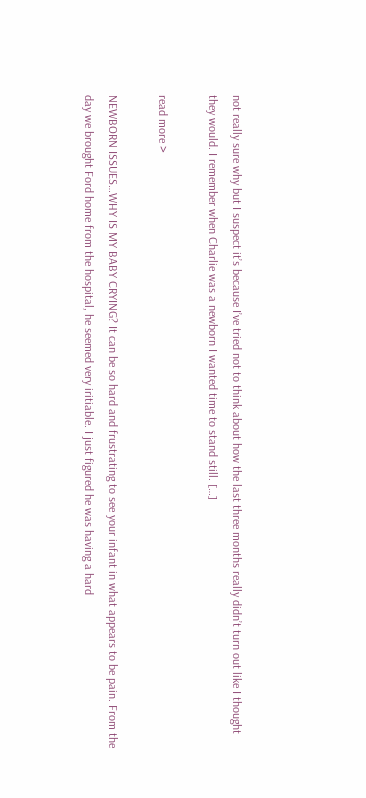not really sure why but I suspect it’s because I’ve tried not to think about how the last three months really didn’t turn out like I thought they would. I remember when Charlie was a newborn I wanted time to stand still. […]

read more >

NEWBORN ISSUES…WHY IS MY BABY CRYING? It can be so hard and frustrating to see your infant in what appears to be pain. From the day we brought Ford home from the hospital, he seemed very iritiable. I just figured he was having a hard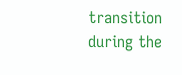transition during the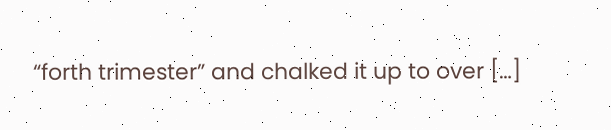“forth trimester” and chalked it up to over […]